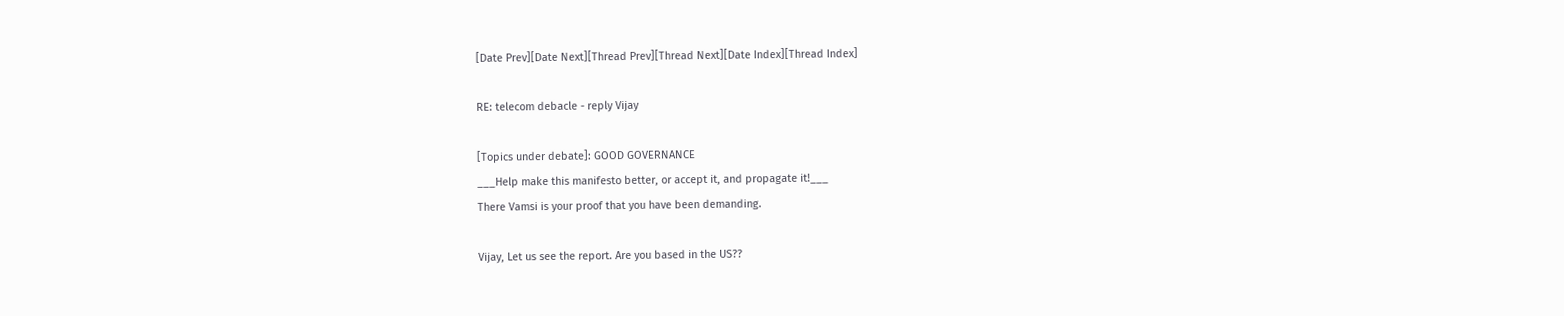[Date Prev][Date Next][Thread Prev][Thread Next][Date Index][Thread Index]

RE: telecom debacle - reply Vijay

[Topics under debate]: GOOD GOVERNANCE
___Help make this manifesto better, or accept it, and propagate it!___
There Vamsi is your proof that you have been demanding.

Vijay, Let us see the report. Are you based in the US??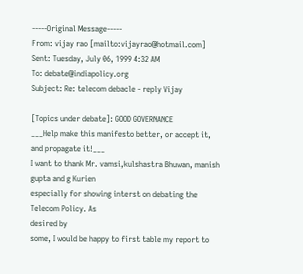-----Original Message-----
From: vijay rao [mailto:vijayrao@hotmail.com]
Sent: Tuesday, July 06, 1999 4:32 AM
To: debate@indiapolicy.org
Subject: Re: telecom debacle - reply Vijay

[Topics under debate]: GOOD GOVERNANCE
___Help make this manifesto better, or accept it, and propagate it!___
I want to thank Mr. vamsi,kulshastra Bhuwan, manish gupta and g Kurien
especially for showing interst on debating the Telecom Policy. As
desired by
some, I would be happy to first table my report to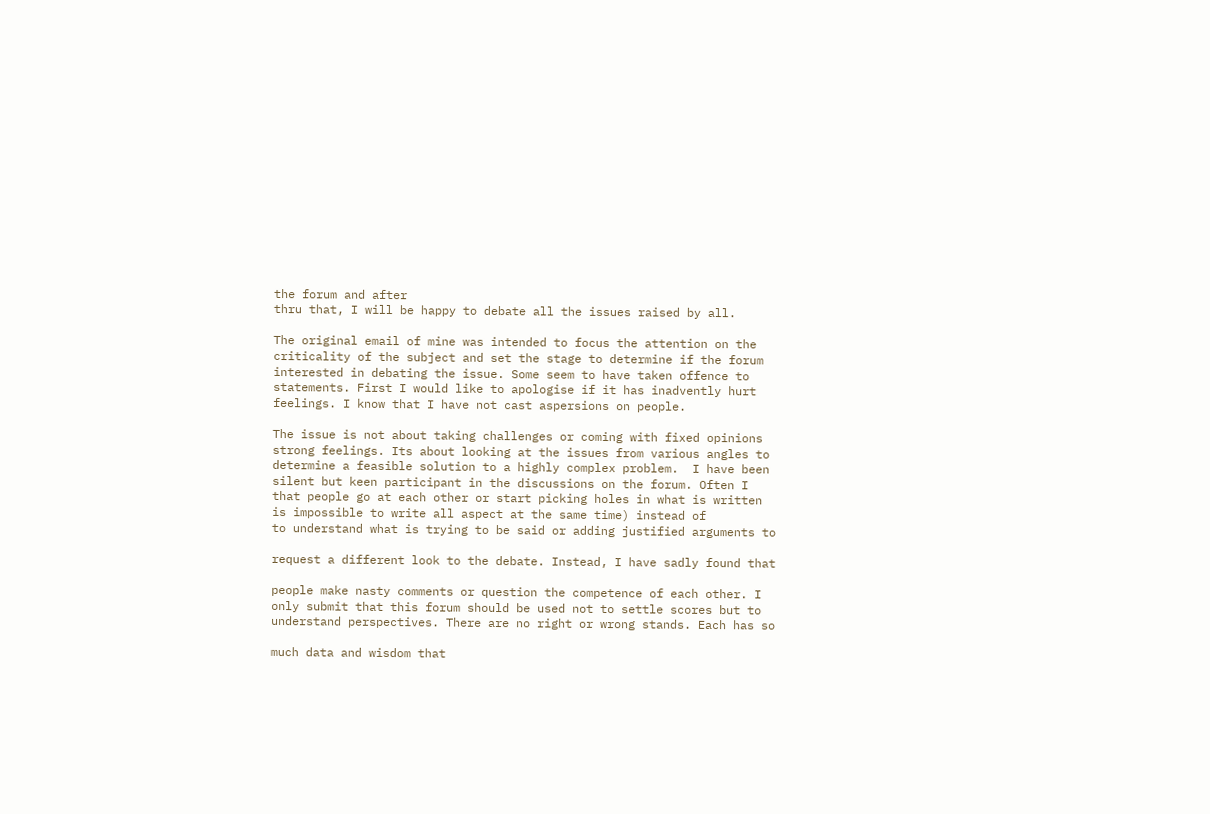the forum and after
thru that, I will be happy to debate all the issues raised by all.

The original email of mine was intended to focus the attention on the
criticality of the subject and set the stage to determine if the forum
interested in debating the issue. Some seem to have taken offence to
statements. First I would like to apologise if it has inadvently hurt
feelings. I know that I have not cast aspersions on people.

The issue is not about taking challenges or coming with fixed opinions
strong feelings. Its about looking at the issues from various angles to
determine a feasible solution to a highly complex problem.  I have been
silent but keen participant in the discussions on the forum. Often I
that people go at each other or start picking holes in what is written
is impossible to write all aspect at the same time) instead of
to understand what is trying to be said or adding justified arguments to

request a different look to the debate. Instead, I have sadly found that

people make nasty comments or question the competence of each other. I
only submit that this forum should be used not to settle scores but to
understand perspectives. There are no right or wrong stands. Each has so

much data and wisdom that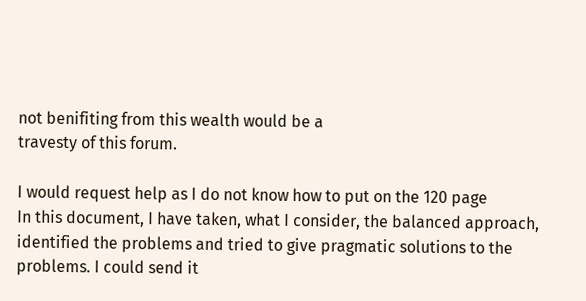not benifiting from this wealth would be a
travesty of this forum.

I would request help as I do not know how to put on the 120 page
In this document, I have taken, what I consider, the balanced approach,
identified the problems and tried to give pragmatic solutions to the
problems. I could send it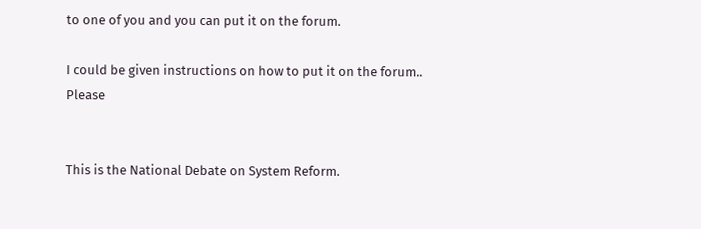to one of you and you can put it on the forum.

I could be given instructions on how to put it on the forum.. Please


This is the National Debate on System Reform.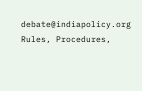debate@indiapolicy.org
Rules, Procedures,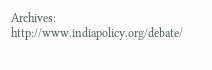Archives:            http://www.indiapolicy.org/debate/